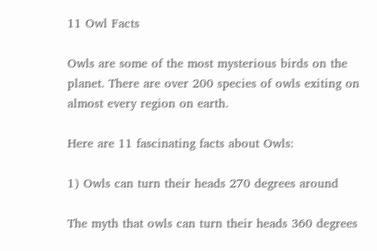11 Owl Facts

Owls are some of the most mysterious birds on the planet. There are over 200 species of owls exiting on almost every region on earth.

Here are 11 fascinating facts about Owls:

1) Owls can turn their heads 270 degrees around

The myth that owls can turn their heads 360 degrees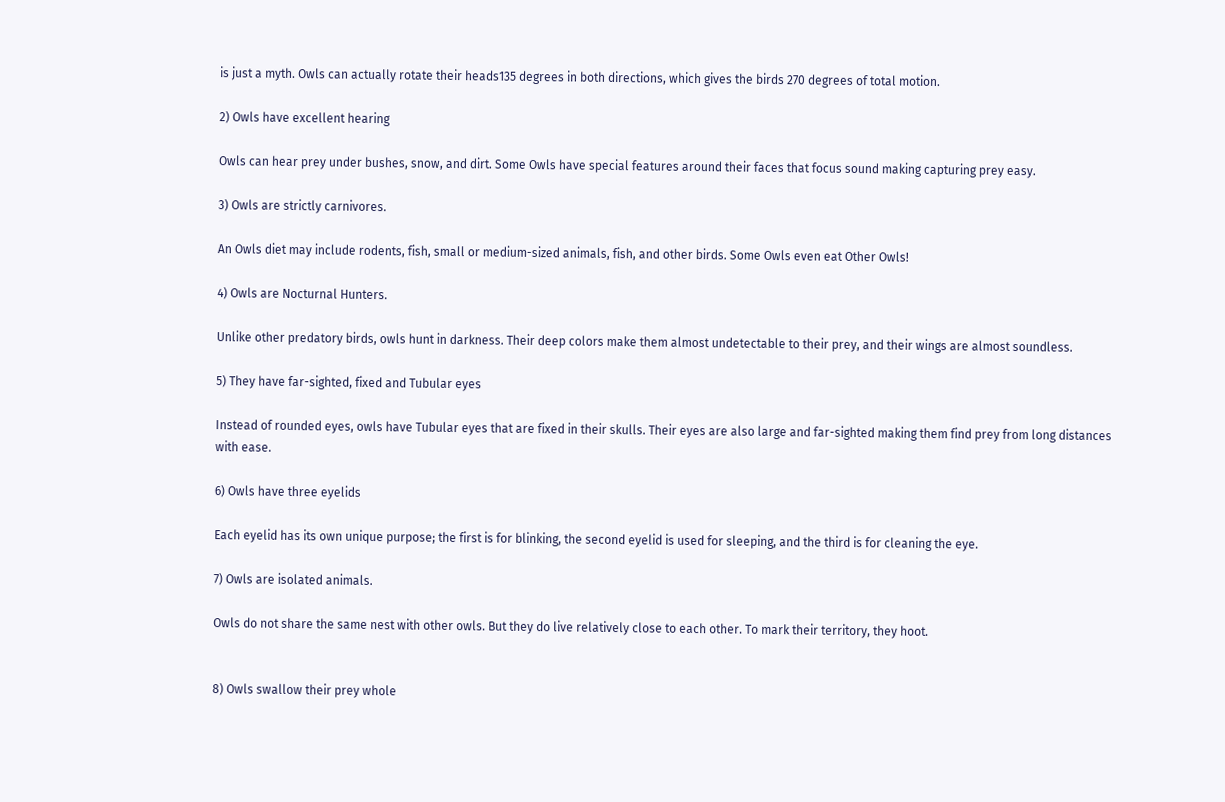is just a myth. Owls can actually rotate their heads135 degrees in both directions, which gives the birds 270 degrees of total motion.

2) Owls have excellent hearing

Owls can hear prey under bushes, snow, and dirt. Some Owls have special features around their faces that focus sound making capturing prey easy.

3) Owls are strictly carnivores.

An Owls diet may include rodents, fish, small or medium-sized animals, fish, and other birds. Some Owls even eat Other Owls!

4) Owls are Nocturnal Hunters.

Unlike other predatory birds, owls hunt in darkness. Their deep colors make them almost undetectable to their prey, and their wings are almost soundless.

5) They have far-sighted, fixed and Tubular eyes

Instead of rounded eyes, owls have Tubular eyes that are fixed in their skulls. Their eyes are also large and far-sighted making them find prey from long distances with ease.

6) Owls have three eyelids

Each eyelid has its own unique purpose; the first is for blinking, the second eyelid is used for sleeping, and the third is for cleaning the eye.

7) Owls are isolated animals.

Owls do not share the same nest with other owls. But they do live relatively close to each other. To mark their territory, they hoot.


8) Owls swallow their prey whole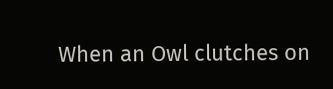When an Owl clutches on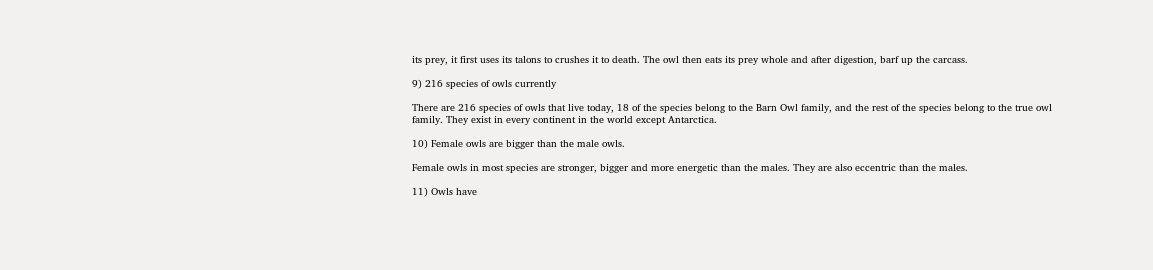its prey, it first uses its talons to crushes it to death. The owl then eats its prey whole and after digestion, barf up the carcass.

9) 216 species of owls currently

There are 216 species of owls that live today, 18 of the species belong to the Barn Owl family, and the rest of the species belong to the true owl family. They exist in every continent in the world except Antarctica.

10) Female owls are bigger than the male owls.

Female owls in most species are stronger, bigger and more energetic than the males. They are also eccentric than the males.

11) Owls have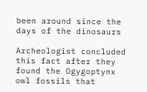been around since the days of the dinosaurs

Archeologist concluded this fact after they found the Ogygoptynx owl fossils that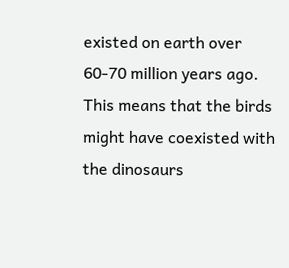existed on earth over 60-70 million years ago. This means that the birds might have coexisted with the dinosaurs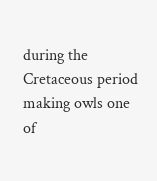during the Cretaceous period making owls one of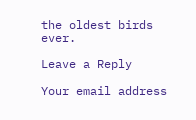the oldest birds ever.

Leave a Reply

Your email address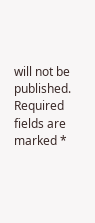will not be published. Required fields are marked *